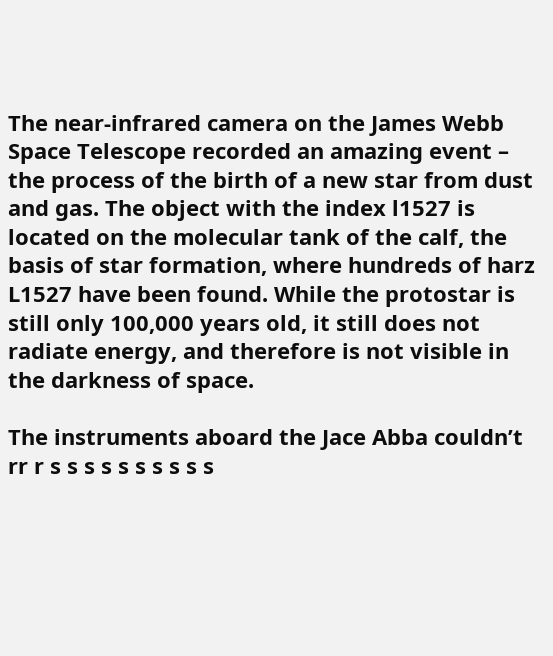The near-infrared camera on the James Webb Space Telescope recorded an amazing event – the process of the birth of a new star from dust and gas. The object with the index l1527 is located on the molecular tank of the calf, the basis of star formation, where hundreds of harz L1527 have been found. While the protostar is still only 100,000 years old, it still does not radiate energy, and therefore is not visible in the darkness of space.

The instruments aboard the Jace Abba couldn’t rr r s s s s s s s s s s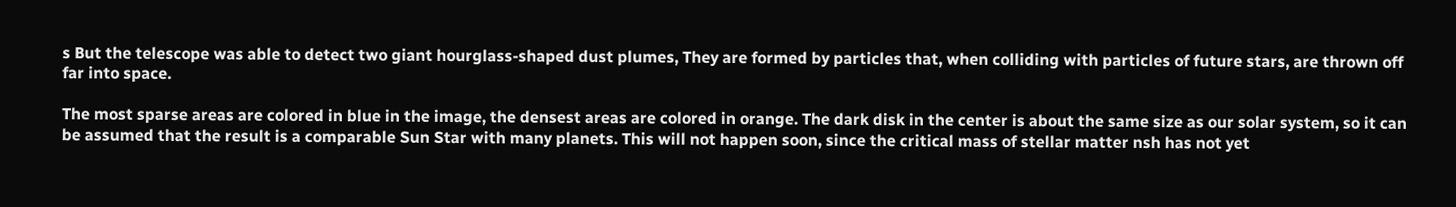s But the telescope was able to detect two giant hourglass-shaped dust plumes, They are formed by particles that, when colliding with particles of future stars, are thrown off far into space.

The most sparse areas are colored in blue in the image, the densest areas are colored in orange. The dark disk in the center is about the same size as our solar system, so it can be assumed that the result is a comparable Sun Star with many planets. This will not happen soon, since the critical mass of stellar matter nsh has not yet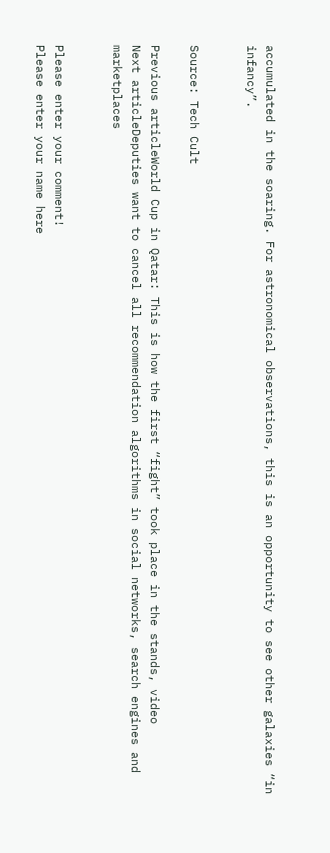accumulated in the soaring. For astronomical observations, this is an opportunity to see other galaxies “in infancy”.


Source: Tech Cult

Previous articleWorld Cup in Qatar: This is how the first “fight” took place in the stands, video
Next articleDeputies want to cancel all recommendation algorithms in social networks, search engines and marketplaces


Please enter your comment!
Please enter your name here